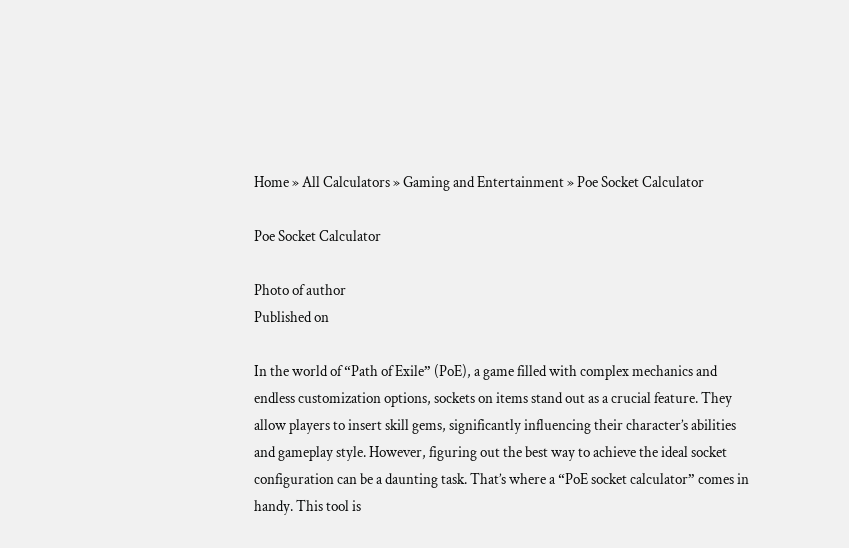Home » All Calculators » Gaming and Entertainment » Poe Socket Calculator

Poe Socket Calculator

Photo of author
Published on

In the world of “Path of Exile” (PoE), a game filled with complex mechanics and endless customization options, sockets on items stand out as a crucial feature. They allow players to insert skill gems, significantly influencing their character’s abilities and gameplay style. However, figuring out the best way to achieve the ideal socket configuration can be a daunting task. That’s where a “PoE socket calculator” comes in handy. This tool is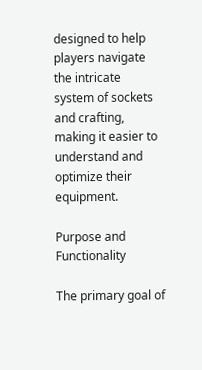designed to help players navigate the intricate system of sockets and crafting, making it easier to understand and optimize their equipment.

Purpose and Functionality

The primary goal of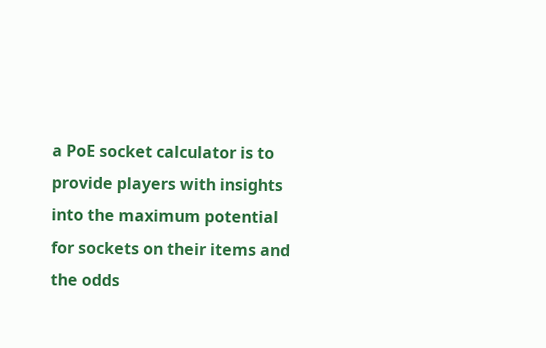a PoE socket calculator is to provide players with insights into the maximum potential for sockets on their items and the odds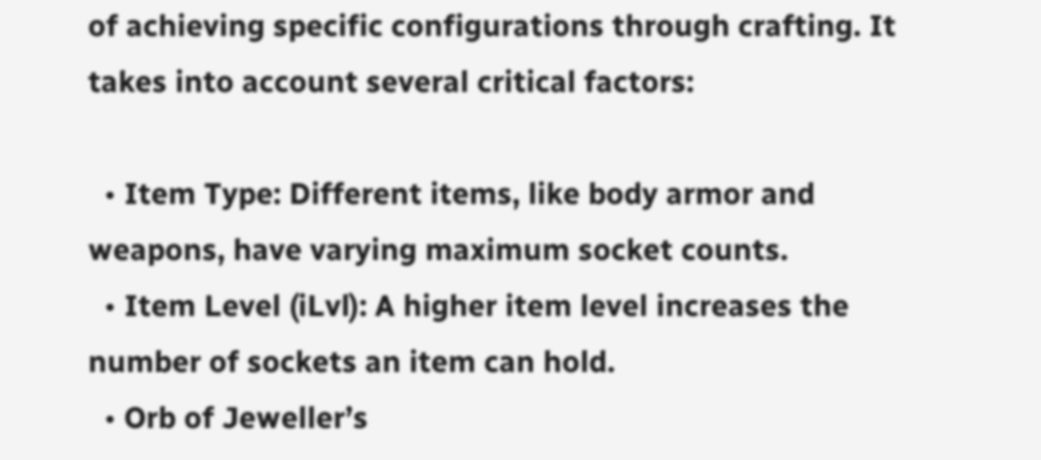of achieving specific configurations through crafting. It takes into account several critical factors:

  • Item Type: Different items, like body armor and weapons, have varying maximum socket counts.
  • Item Level (iLvl): A higher item level increases the number of sockets an item can hold.
  • Orb of Jeweller’s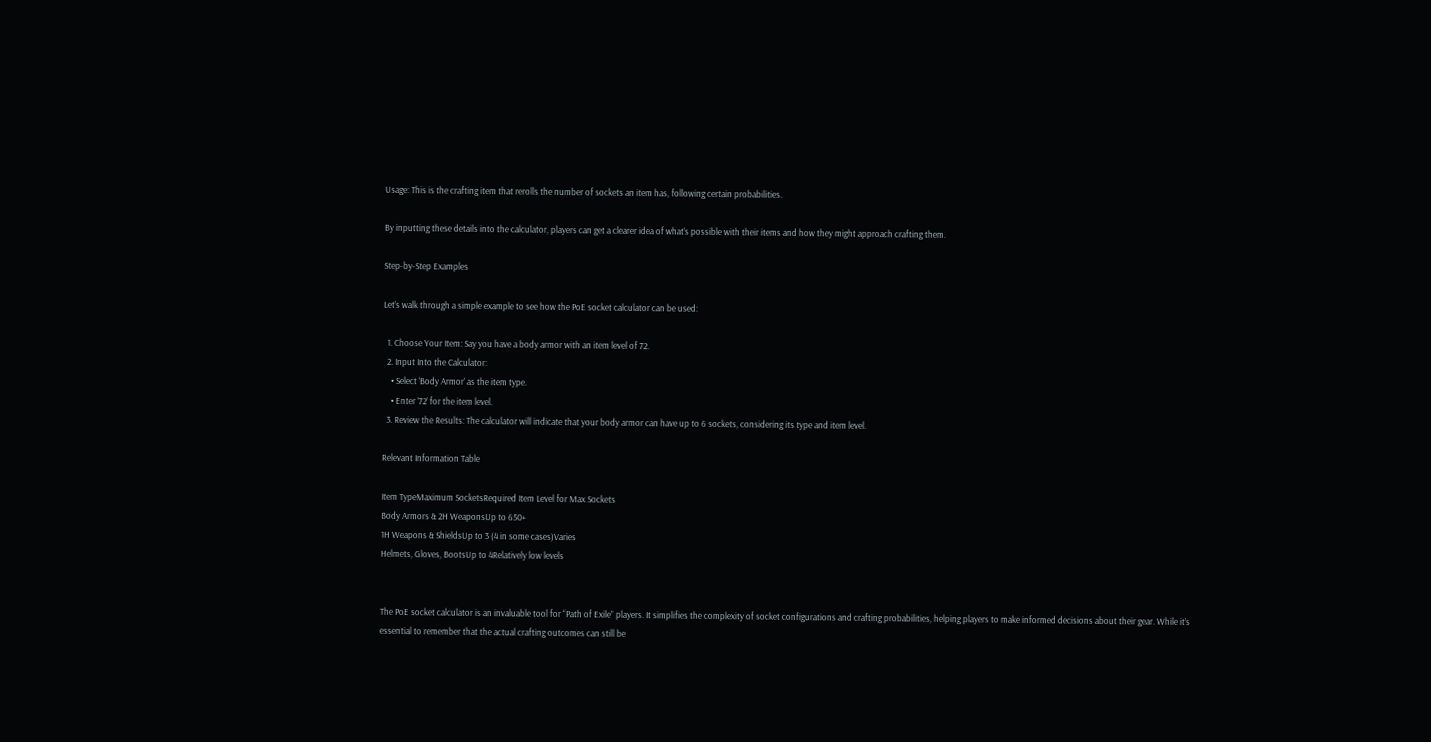Usage: This is the crafting item that rerolls the number of sockets an item has, following certain probabilities.

By inputting these details into the calculator, players can get a clearer idea of what’s possible with their items and how they might approach crafting them.

Step-by-Step Examples

Let’s walk through a simple example to see how the PoE socket calculator can be used:

  1. Choose Your Item: Say you have a body armor with an item level of 72.
  2. Input Into the Calculator:
    • Select ‘Body Armor’ as the item type.
    • Enter ’72’ for the item level.
  3. Review the Results: The calculator will indicate that your body armor can have up to 6 sockets, considering its type and item level.

Relevant Information Table

Item TypeMaximum SocketsRequired Item Level for Max Sockets
Body Armors & 2H WeaponsUp to 650+
1H Weapons & ShieldsUp to 3 (4 in some cases)Varies
Helmets, Gloves, BootsUp to 4Relatively low levels


The PoE socket calculator is an invaluable tool for “Path of Exile” players. It simplifies the complexity of socket configurations and crafting probabilities, helping players to make informed decisions about their gear. While it’s essential to remember that the actual crafting outcomes can still be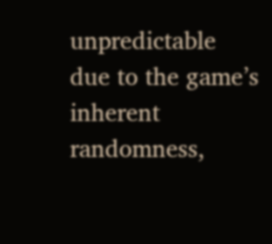unpredictable due to the game’s inherent randomness,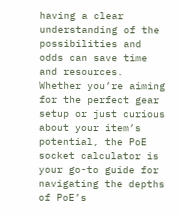having a clear understanding of the possibilities and odds can save time and resources. Whether you’re aiming for the perfect gear setup or just curious about your item’s potential, the PoE socket calculator is your go-to guide for navigating the depths of PoE’s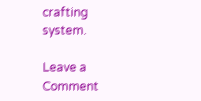crafting system.

Leave a Comment